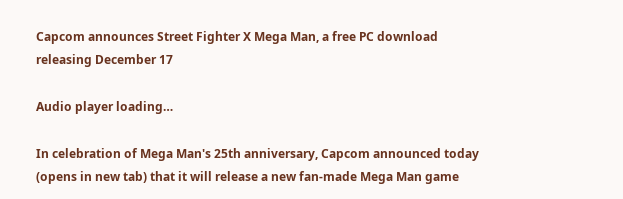Capcom announces Street Fighter X Mega Man, a free PC download releasing December 17

Audio player loading…

In celebration of Mega Man's 25th anniversary, Capcom announced today (opens in new tab) that it will release a new fan-made Mega Man game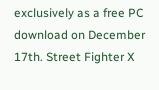exclusively as a free PC download on December 17th. Street Fighter X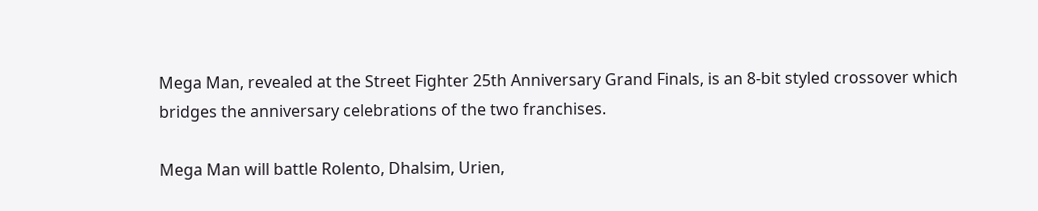Mega Man, revealed at the Street Fighter 25th Anniversary Grand Finals, is an 8-bit styled crossover which bridges the anniversary celebrations of the two franchises.

Mega Man will battle Rolento, Dhalsim, Urien,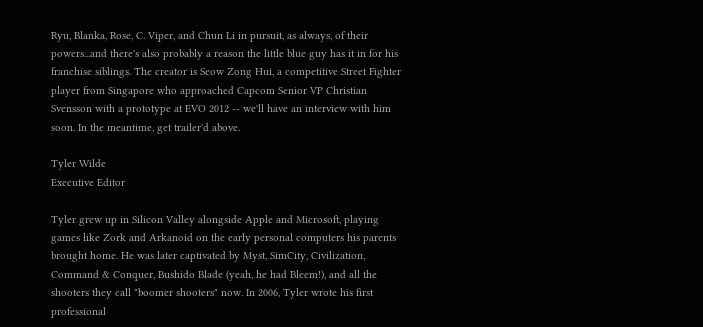Ryu, Blanka, Rose, C. Viper, and Chun Li in pursuit, as always, of their powers...and there's also probably a reason the little blue guy has it in for his franchise siblings. The creator is Seow Zong Hui, a competitive Street Fighter player from Singapore who approached Capcom Senior VP Christian Svensson with a prototype at EVO 2012 -- we'll have an interview with him soon. In the meantime, get trailer'd above.

Tyler Wilde
Executive Editor

Tyler grew up in Silicon Valley alongside Apple and Microsoft, playing games like Zork and Arkanoid on the early personal computers his parents brought home. He was later captivated by Myst, SimCity, Civilization, Command & Conquer, Bushido Blade (yeah, he had Bleem!), and all the shooters they call "boomer shooters" now. In 2006, Tyler wrote his first professional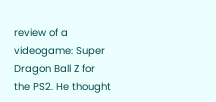review of a videogame: Super Dragon Ball Z for the PS2. He thought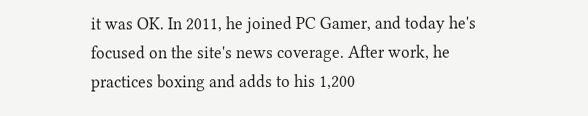it was OK. In 2011, he joined PC Gamer, and today he's focused on the site's news coverage. After work, he practices boxing and adds to his 1,200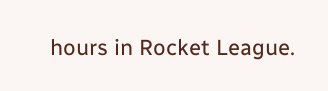hours in Rocket League.